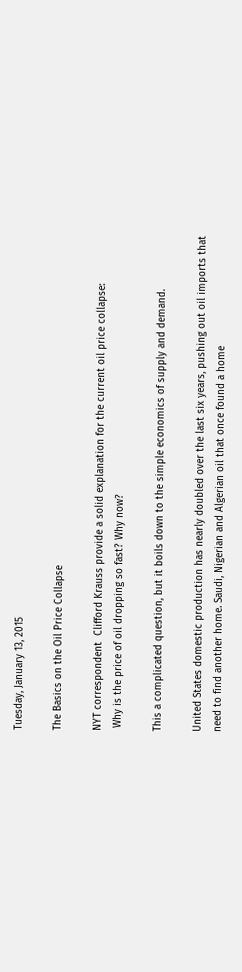Tuesday, January 13, 2015

The Basics on the Oil Price Collapse

NYT correspondent  Clifford Krauss provide a solid explanation for the current oil price collapse:
 Why is the price of oil dropping so fast? Why now?

This a complicated question, but it boils down to the simple economics of supply and demand.

United States domestic production has nearly doubled over the last six years, pushing out oil imports that need to find another home. Saudi, Nigerian and Algerian oil that once found a home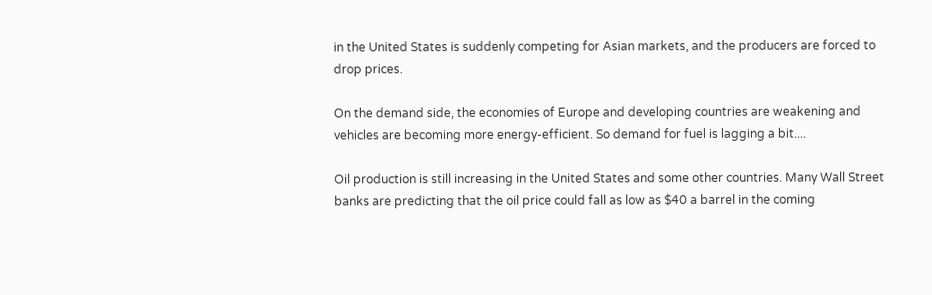in the United States is suddenly competing for Asian markets, and the producers are forced to drop prices.

On the demand side, the economies of Europe and developing countries are weakening and vehicles are becoming more energy-efficient. So demand for fuel is lagging a bit....

Oil production is still increasing in the United States and some other countries. Many Wall Street banks are predicting that the oil price could fall as low as $40 a barrel in the coming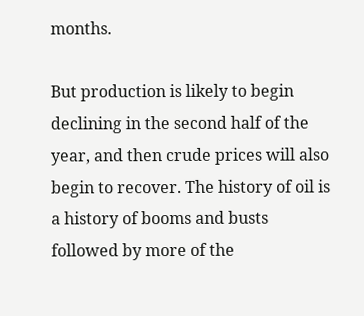months.

But production is likely to begin declining in the second half of the year, and then crude prices will also begin to recover. The history of oil is a history of booms and busts followed by more of the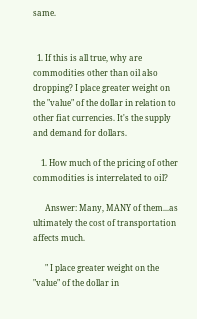same.


  1. If this is all true, why are commodities other than oil also dropping? I place greater weight on the "value" of the dollar in relation to other fiat currencies. It's the supply and demand for dollars.

    1. How much of the pricing of other commodities is interrelated to oil?

      Answer: Many, MANY of them...as ultimately the cost of transportation affects much.

      " I place greater weight on the "value" of the dollar in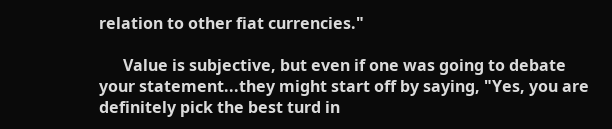relation to other fiat currencies."

      Value is subjective, but even if one was going to debate your statement...they might start off by saying, "Yes, you are definitely pick the best turd in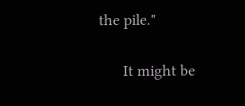the pile."

      It might be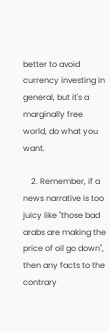better to avoid currency investing in general, but it's a marginally free world, do what you want.

    2. Remember, if a news narrative is too juicy like "those bad arabs are making the price of oil go down", then any facts to the contrary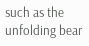such as the unfolding bear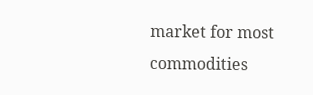market for most commodities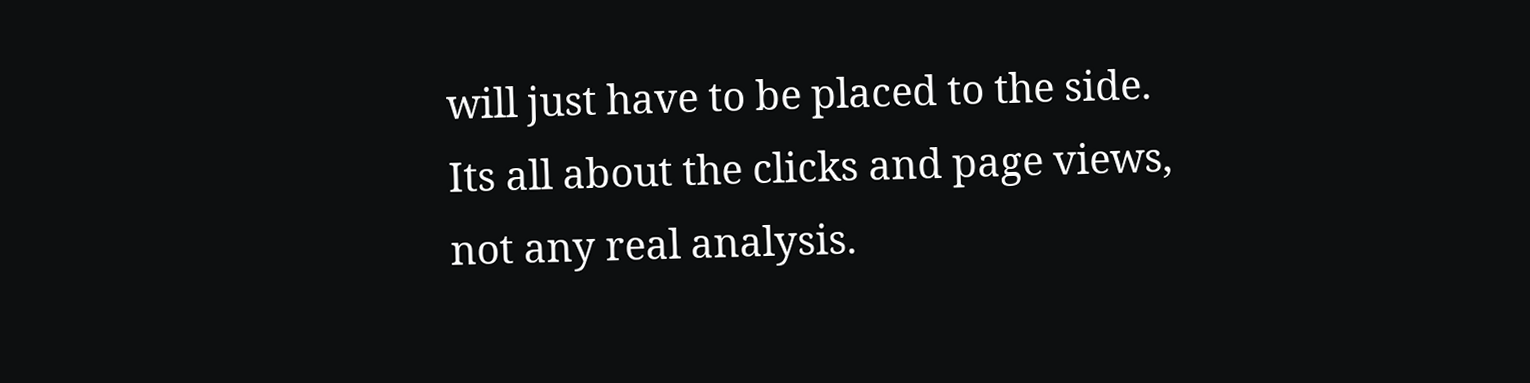will just have to be placed to the side. Its all about the clicks and page views, not any real analysis.